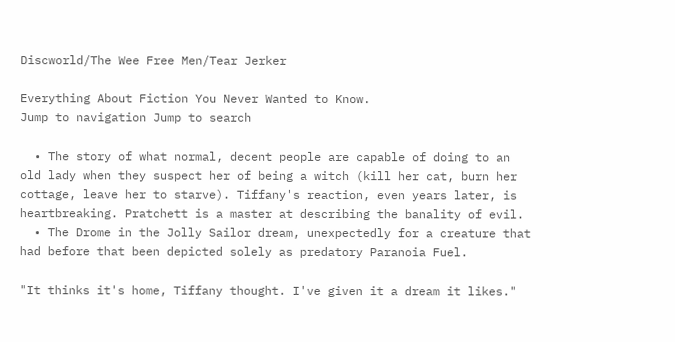Discworld/The Wee Free Men/Tear Jerker

Everything About Fiction You Never Wanted to Know.
Jump to navigation Jump to search

  • The story of what normal, decent people are capable of doing to an old lady when they suspect her of being a witch (kill her cat, burn her cottage, leave her to starve). Tiffany's reaction, even years later, is heartbreaking. Pratchett is a master at describing the banality of evil.
  • The Drome in the Jolly Sailor dream, unexpectedly for a creature that had before that been depicted solely as predatory Paranoia Fuel.

"It thinks it's home, Tiffany thought. I've given it a dream it likes."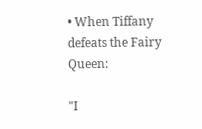• When Tiffany defeats the Fairy Queen:

"I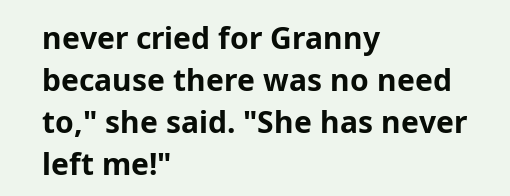never cried for Granny because there was no need to," she said. "She has never left me!"